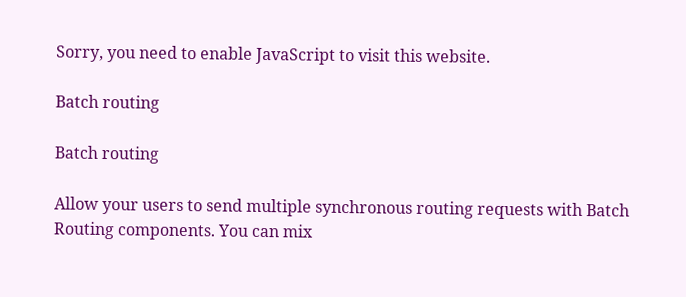Sorry, you need to enable JavaScript to visit this website.

Batch routing

Batch routing

Allow your users to send multiple synchronous routing requests with Batch Routing components. You can mix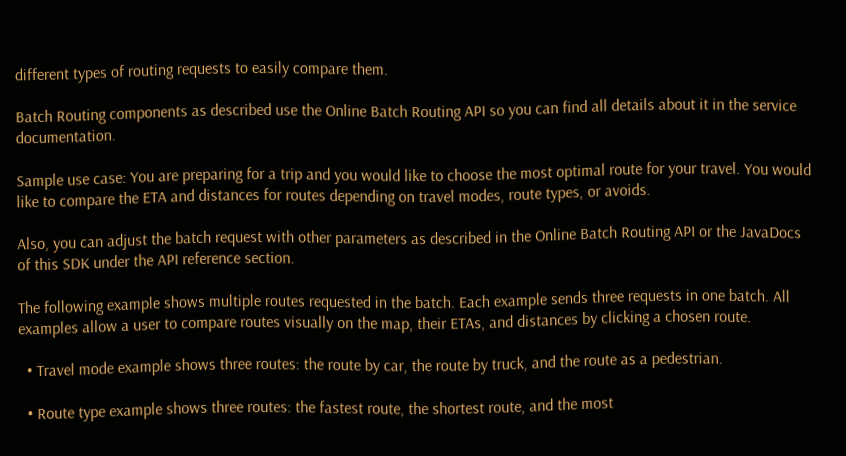different types of routing requests to easily compare them.

Batch Routing components as described use the Online Batch Routing API so you can find all details about it in the service documentation.

Sample use case: You are preparing for a trip and you would like to choose the most optimal route for your travel. You would like to compare the ETA and distances for routes depending on travel modes, route types, or avoids.

Also, you can adjust the batch request with other parameters as described in the Online Batch Routing API or the JavaDocs of this SDK under the API reference section.

The following example shows multiple routes requested in the batch. Each example sends three requests in one batch. All examples allow a user to compare routes visually on the map, their ETAs, and distances by clicking a chosen route.

  • Travel mode example shows three routes: the route by car, the route by truck, and the route as a pedestrian.

  • Route type example shows three routes: the fastest route, the shortest route, and the most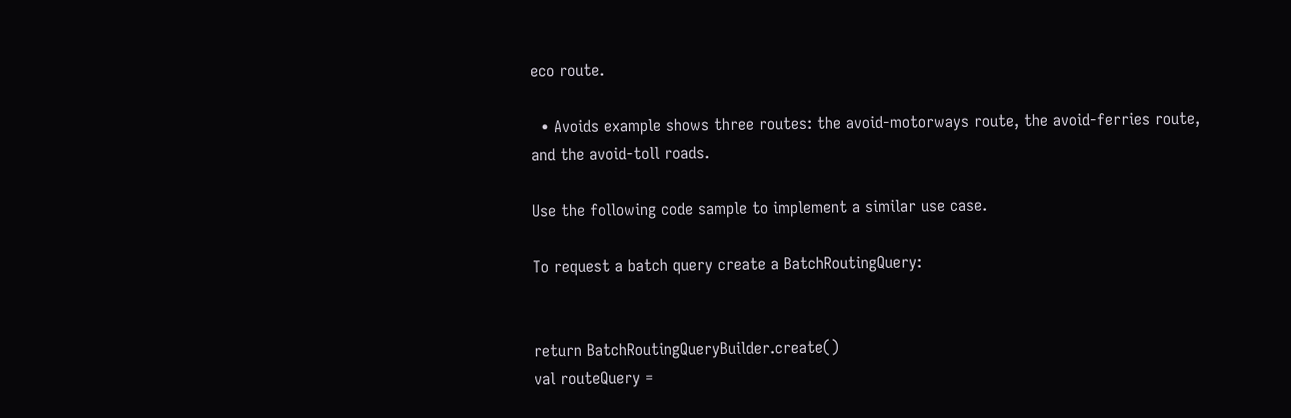eco route.

  • Avoids example shows three routes: the avoid-motorways route, the avoid-ferries route, and the avoid-toll roads.

Use the following code sample to implement a similar use case.

To request a batch query create a BatchRoutingQuery:


return BatchRoutingQueryBuilder.create()
val routeQuery =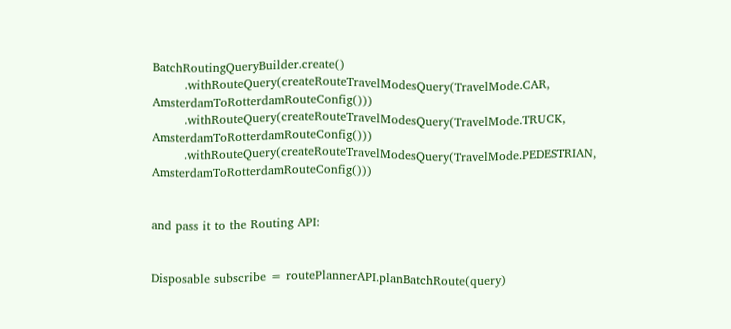BatchRoutingQueryBuilder.create()
        .withRouteQuery(createRouteTravelModesQuery(TravelMode.CAR, AmsterdamToRotterdamRouteConfig()))
        .withRouteQuery(createRouteTravelModesQuery(TravelMode.TRUCK, AmsterdamToRotterdamRouteConfig()))
        .withRouteQuery(createRouteTravelModesQuery(TravelMode.PEDESTRIAN, AmsterdamToRotterdamRouteConfig()))


and pass it to the Routing API:


Disposable subscribe = routePlannerAPI.planBatchRoute(query)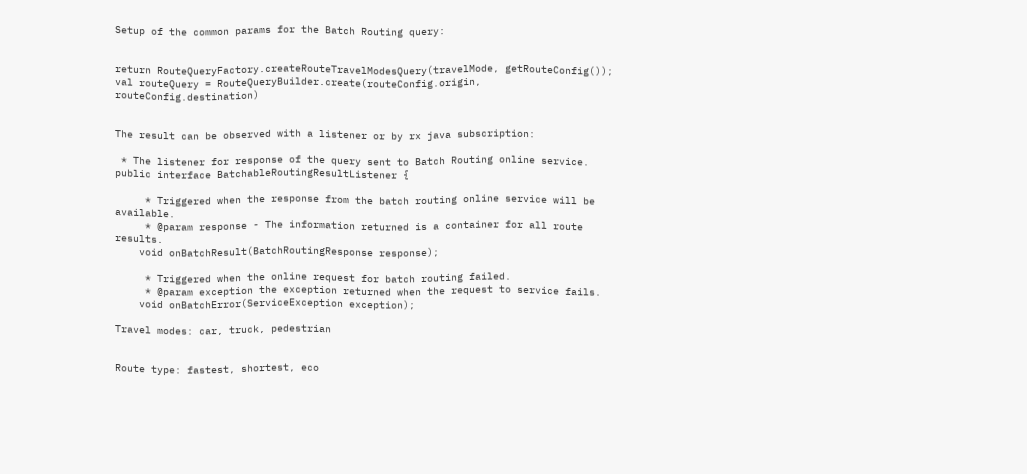Setup of the common params for the Batch Routing query:


return RouteQueryFactory.createRouteTravelModesQuery(travelMode, getRouteConfig());
val routeQuery = RouteQueryBuilder.create(routeConfig.origin, routeConfig.destination)


The result can be observed with a listener or by rx java subscription:

 * The listener for response of the query sent to Batch Routing online service.
public interface BatchableRoutingResultListener {

     * Triggered when the response from the batch routing online service will be available.
     * @param response - The information returned is a container for all route results.
    void onBatchResult(BatchRoutingResponse response);

     * Triggered when the online request for batch routing failed.
     * @param exception the exception returned when the request to service fails.
    void onBatchError(ServiceException exception);

Travel modes: car, truck, pedestrian


Route type: fastest, shortest, eco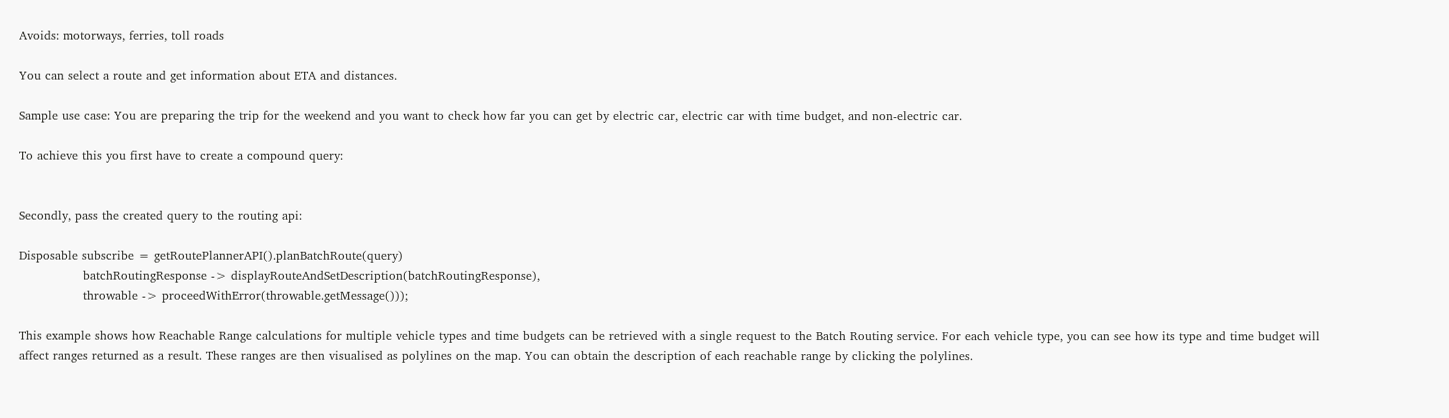Avoids: motorways, ferries, toll roads

You can select a route and get information about ETA and distances.

Sample use case: You are preparing the trip for the weekend and you want to check how far you can get by electric car, electric car with time budget, and non-electric car.

To achieve this you first have to create a compound query:


Secondly, pass the created query to the routing api:

Disposable subscribe = getRoutePlannerAPI().planBatchRoute(query)
                batchRoutingResponse -> displayRouteAndSetDescription(batchRoutingResponse),
                throwable -> proceedWithError(throwable.getMessage()));

This example shows how Reachable Range calculations for multiple vehicle types and time budgets can be retrieved with a single request to the Batch Routing service. For each vehicle type, you can see how its type and time budget will affect ranges returned as a result. These ranges are then visualised as polylines on the map. You can obtain the description of each reachable range by clicking the polylines.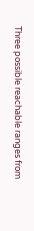Three possible reachable ranges from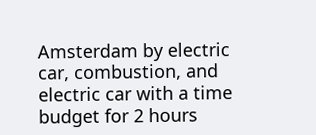Amsterdam by electric car, combustion, and electric car with a time budget for 2 hours